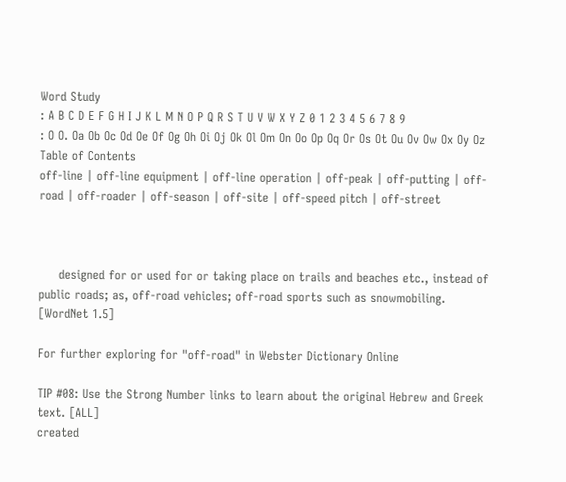Word Study
: A B C D E F G H I J K L M N O P Q R S T U V W X Y Z 0 1 2 3 4 5 6 7 8 9
: O O. Oa Ob Oc Od Oe Of Og Oh Oi Oj Ok Ol Om On Oo Op Oq Or Os Ot Ou Ov Ow Ox Oy Oz
Table of Contents
off-line | off-line equipment | off-line operation | off-peak | off-putting | off-road | off-roader | off-season | off-site | off-speed pitch | off-street



     designed for or used for or taking place on trails and beaches etc., instead of public roads; as, off-road vehicles; off-road sports such as snowmobiling.  [WordNet 1.5]

For further exploring for "off-road" in Webster Dictionary Online

TIP #08: Use the Strong Number links to learn about the original Hebrew and Greek text. [ALL]
created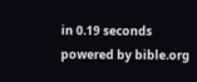in 0.19 seconds
powered by bible.org